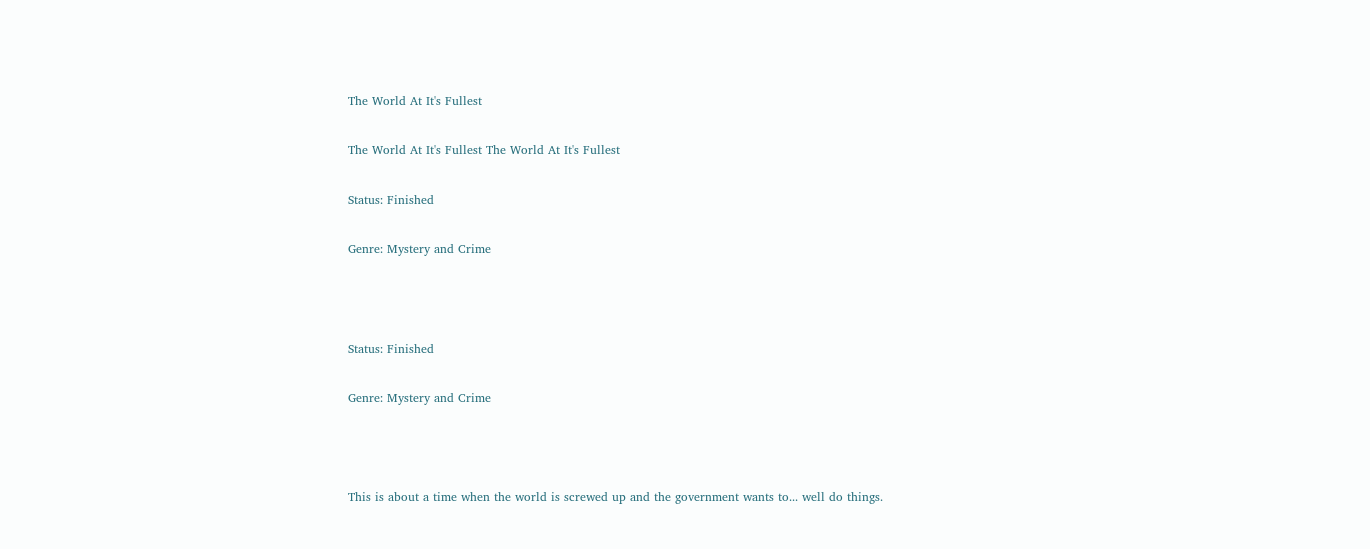The World At It's Fullest

The World At It's Fullest The World At It's Fullest

Status: Finished

Genre: Mystery and Crime



Status: Finished

Genre: Mystery and Crime



This is about a time when the world is screwed up and the government wants to... well do things.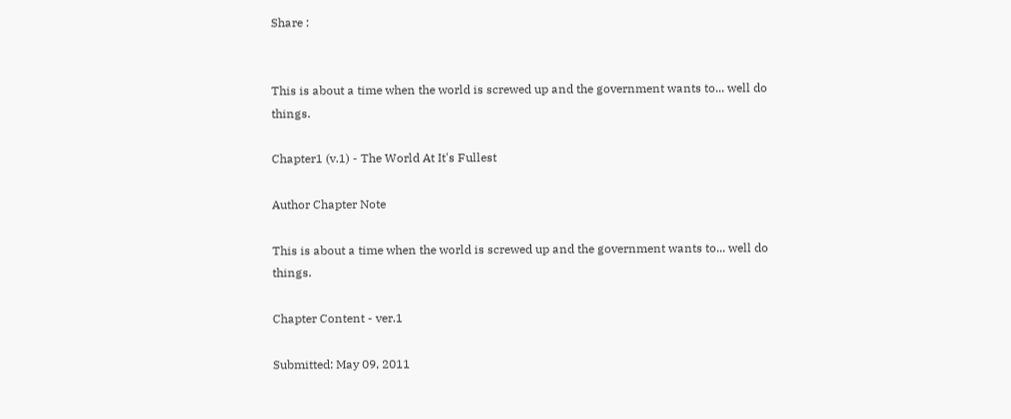Share :


This is about a time when the world is screwed up and the government wants to... well do things.

Chapter1 (v.1) - The World At It's Fullest

Author Chapter Note

This is about a time when the world is screwed up and the government wants to... well do things.

Chapter Content - ver.1

Submitted: May 09, 2011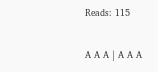Reads: 115

A A A | A A A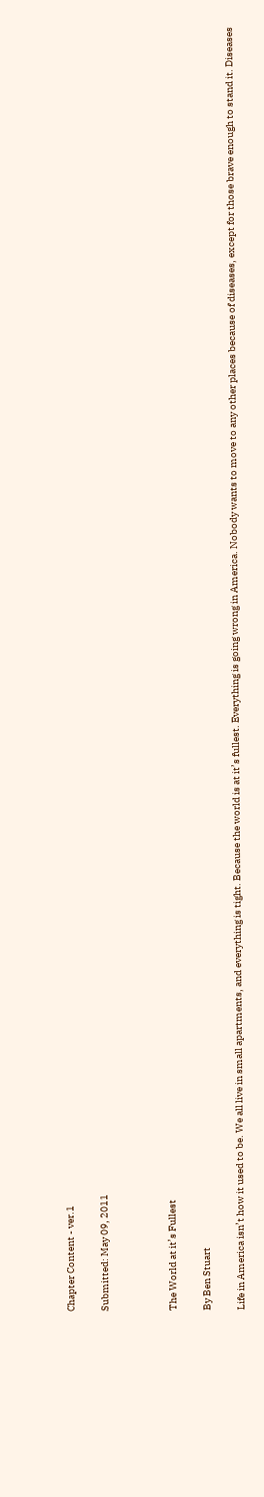Chapter Content - ver.1

Submitted: May 09, 2011



The World at it’s Fullest

By Ben Stuart

Life in America isn’t how it used to be. We all live in small apartments, and everything is tight. Because the world is at it’s fullest. Everything is going wrong in America. Nobody wants to move to any other places because of diseases, except for those brave enough to stand it. Diseases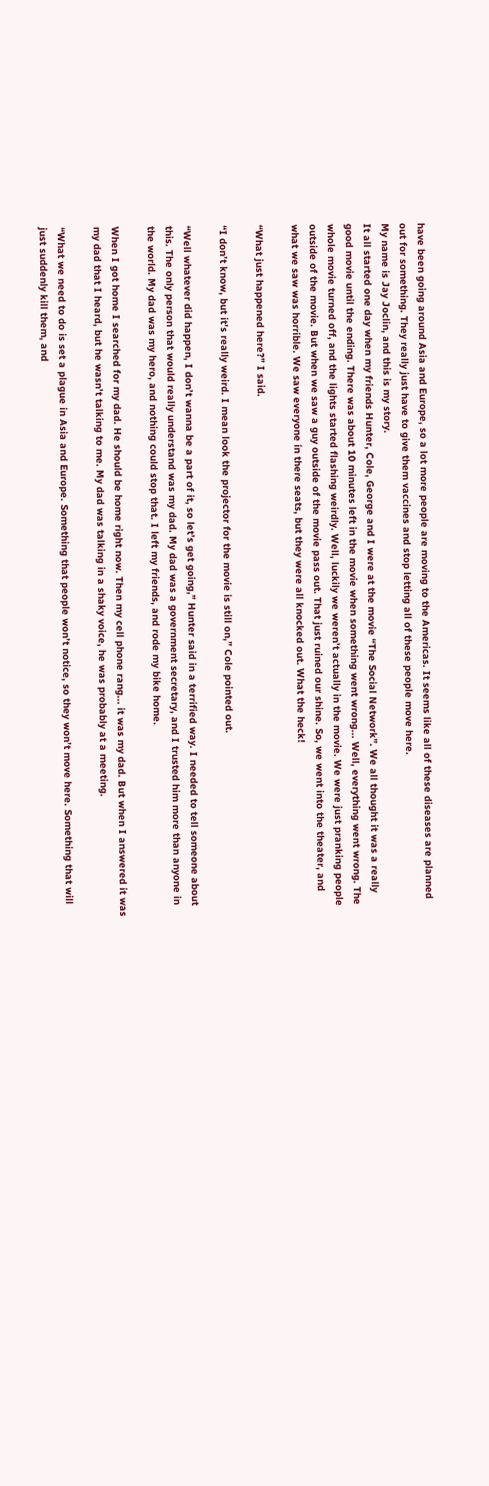have been going around Asia and Europe, so a lot more people are moving to the Americas. It seems like all of these diseases are planned out for something. They really just have to give them vaccines and stop letting all of these people move here.
My name is Jay Joclin, and this is my story.
It all started one day when my friends Hunter, Cole, George and I were at the movie “The Social Network”. We all thought it was a really good movie until the ending. There was about 10 minutes left in the movie when something went wrong... Well, everything went wrong. The whole movie turned off, and the lights started flashing weirdly. Well, luckily we weren’t actually in the movie. We were just pranking people outside of the movie. But when we saw a guy outside of the movie pass out. That just ruined our shine. So, we went into the theater, and what we saw was horrible. We saw everyone in there seats, but they were all knocked out. What the heck!

“What just happened here?” I said.

“I don’t know, but it’s really weird. I mean look the projector for the movie is still on,” Cole pointed out.

“Well whatever did happen, I don’t wanna be a part of it, so let’s get going,” Hunter said in a terrified way. I needed to tell someone about this. The only person that would really understand was my dad. My dad was a government secretary, and I trusted him more than anyone in the world. My dad was my hero, and nothing could stop that. I left my friends, and rode my bike home.

When I got home I searched for my dad. He should be home right now. Then my cell phone rang... it was my dad. But when I answered it was my dad that I heard, but he wasn’t talking to me. My dad was talking in a shaky voice, he was probably at a meeting.

“What we need to do is set a plague in Asia and Europe. Something that people won’t notice, so they won’t move here. Something that will just suddenly kill them, and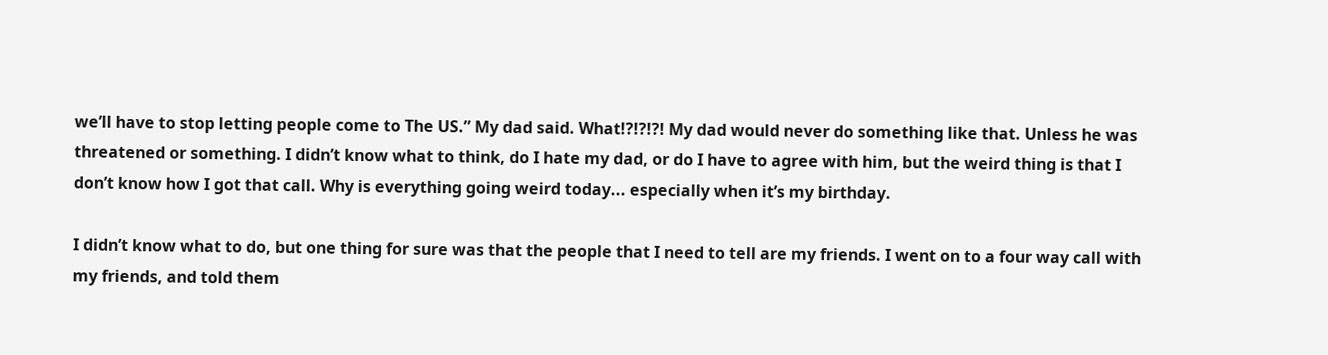we’ll have to stop letting people come to The US.” My dad said. What!?!?!?! My dad would never do something like that. Unless he was threatened or something. I didn’t know what to think, do I hate my dad, or do I have to agree with him, but the weird thing is that I don’t know how I got that call. Why is everything going weird today... especially when it’s my birthday.

I didn’t know what to do, but one thing for sure was that the people that I need to tell are my friends. I went on to a four way call with my friends, and told them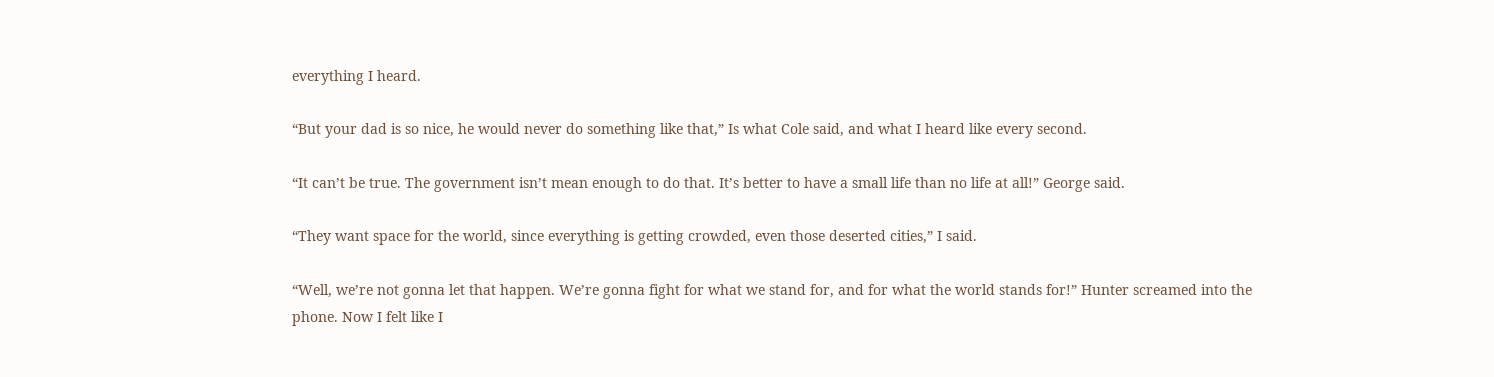everything I heard.

“But your dad is so nice, he would never do something like that,” Is what Cole said, and what I heard like every second.

“It can’t be true. The government isn’t mean enough to do that. It’s better to have a small life than no life at all!” George said.

“They want space for the world, since everything is getting crowded, even those deserted cities,” I said.

“Well, we’re not gonna let that happen. We’re gonna fight for what we stand for, and for what the world stands for!” Hunter screamed into the phone. Now I felt like I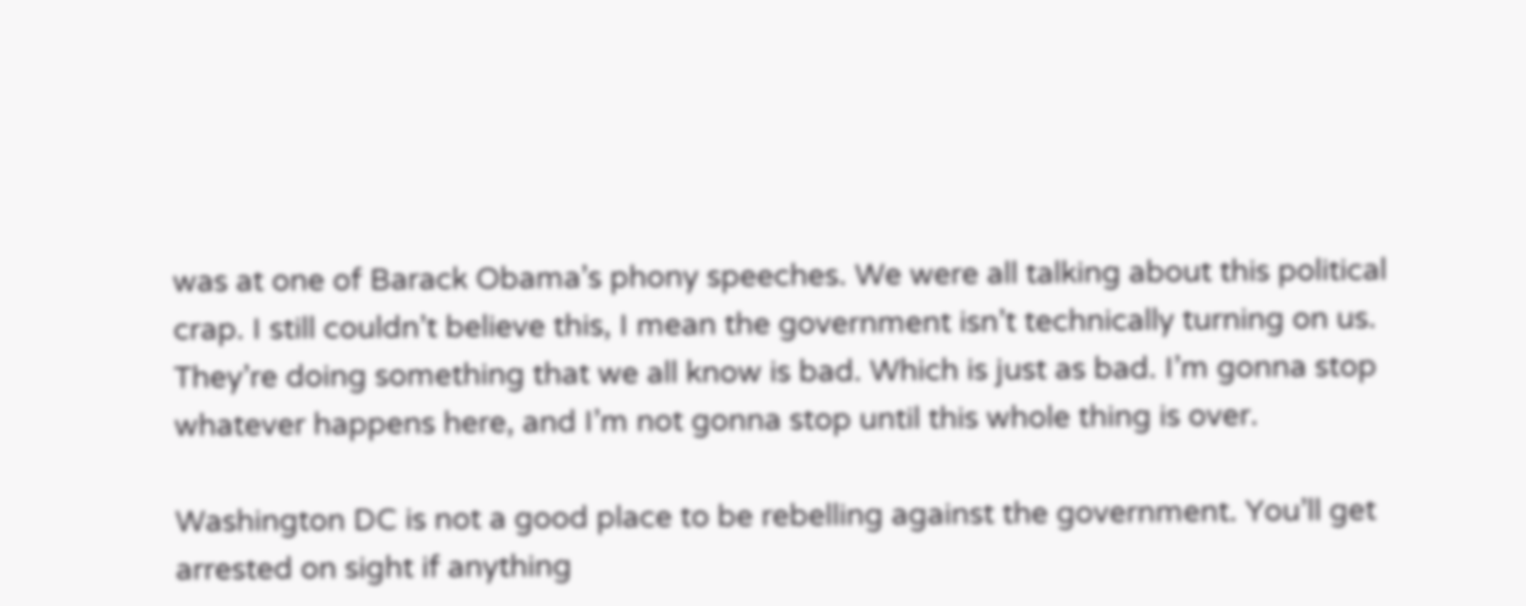was at one of Barack Obama’s phony speeches. We were all talking about this political crap. I still couldn’t believe this, I mean the government isn’t technically turning on us. They’re doing something that we all know is bad. Which is just as bad. I’m gonna stop whatever happens here, and I’m not gonna stop until this whole thing is over.

Washington DC is not a good place to be rebelling against the government. You’ll get arrested on sight if anything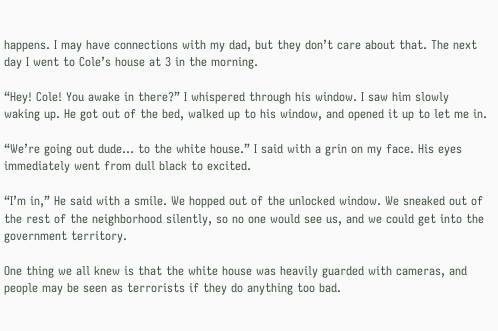happens. I may have connections with my dad, but they don’t care about that. The next day I went to Cole’s house at 3 in the morning.

“Hey! Cole! You awake in there?” I whispered through his window. I saw him slowly waking up. He got out of the bed, walked up to his window, and opened it up to let me in.

“We’re going out dude... to the white house.” I said with a grin on my face. His eyes immediately went from dull black to excited.

“I’m in,” He said with a smile. We hopped out of the unlocked window. We sneaked out of the rest of the neighborhood silently, so no one would see us, and we could get into the government territory.

One thing we all knew is that the white house was heavily guarded with cameras, and people may be seen as terrorists if they do anything too bad.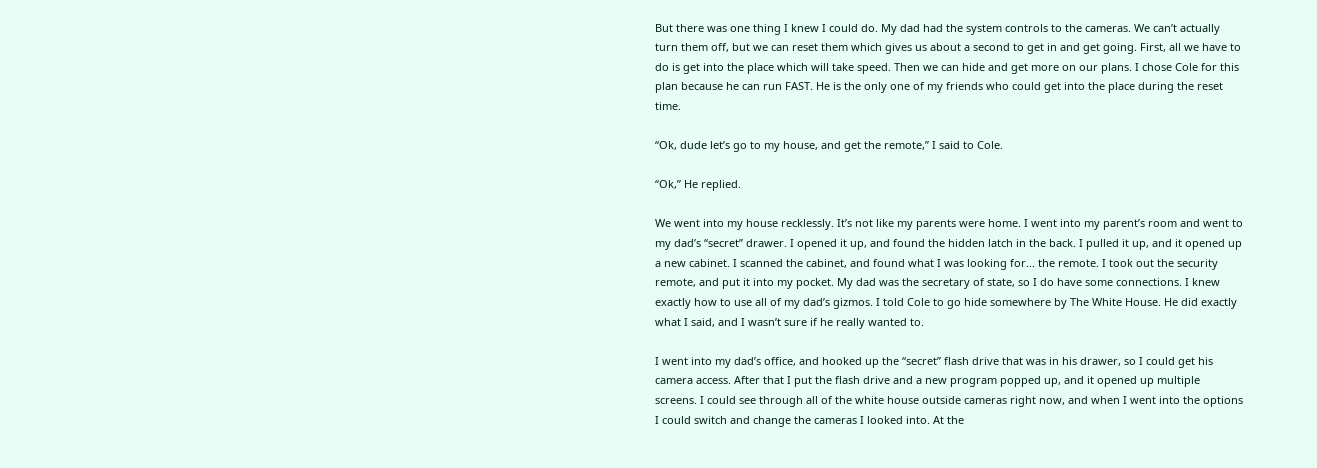But there was one thing I knew I could do. My dad had the system controls to the cameras. We can’t actually turn them off, but we can reset them which gives us about a second to get in and get going. First, all we have to do is get into the place which will take speed. Then we can hide and get more on our plans. I chose Cole for this plan because he can run FAST. He is the only one of my friends who could get into the place during the reset time.

“Ok, dude let’s go to my house, and get the remote,” I said to Cole.

“Ok,” He replied.

We went into my house recklessly. It’s not like my parents were home. I went into my parent’s room and went to my dad’s “secret” drawer. I opened it up, and found the hidden latch in the back. I pulled it up, and it opened up a new cabinet. I scanned the cabinet, and found what I was looking for... the remote. I took out the security remote, and put it into my pocket. My dad was the secretary of state, so I do have some connections. I knew exactly how to use all of my dad’s gizmos. I told Cole to go hide somewhere by The White House. He did exactly what I said, and I wasn’t sure if he really wanted to.

I went into my dad’s office, and hooked up the “secret” flash drive that was in his drawer, so I could get his camera access. After that I put the flash drive and a new program popped up, and it opened up multiple screens. I could see through all of the white house outside cameras right now, and when I went into the options I could switch and change the cameras I looked into. At the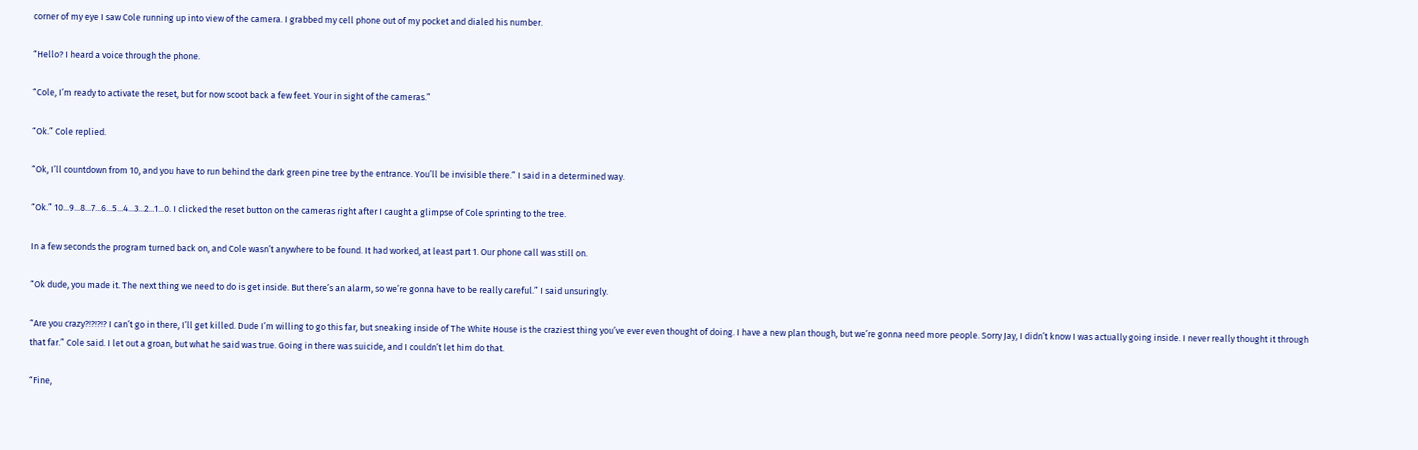corner of my eye I saw Cole running up into view of the camera. I grabbed my cell phone out of my pocket and dialed his number.

“Hello? I heard a voice through the phone.

“Cole, I’m ready to activate the reset, but for now scoot back a few feet. Your in sight of the cameras.”

“Ok.” Cole replied.

“Ok, I’ll countdown from 10, and you have to run behind the dark green pine tree by the entrance. You’ll be invisible there.” I said in a determined way.

“Ok.” 10...9...8...7...6...5...4...3...2...1...0. I clicked the reset button on the cameras right after I caught a glimpse of Cole sprinting to the tree.

In a few seconds the program turned back on, and Cole wasn’t anywhere to be found. It had worked, at least part 1. Our phone call was still on.

“Ok dude, you made it. The next thing we need to do is get inside. But there’s an alarm, so we’re gonna have to be really careful.” I said unsuringly.

“Are you crazy?!?!?!? I can’t go in there, I’ll get killed. Dude I’m willing to go this far, but sneaking inside of The White House is the craziest thing you’ve ever even thought of doing. I have a new plan though, but we’re gonna need more people. Sorry Jay, I didn’t know I was actually going inside. I never really thought it through that far.” Cole said. I let out a groan, but what he said was true. Going in there was suicide, and I couldn’t let him do that.

“Fine,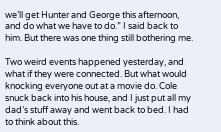we’ll get Hunter and George this afternoon, and do what we have to do.” I said back to him. But there was one thing still bothering me.

Two weird events happened yesterday, and what if they were connected. But what would knocking everyone out at a movie do. Cole snuck back into his house, and I just put all my dad’s stuff away and went back to bed. I had to think about this.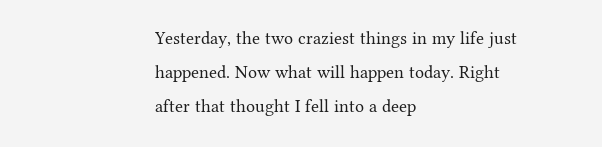Yesterday, the two craziest things in my life just happened. Now what will happen today. Right after that thought I fell into a deep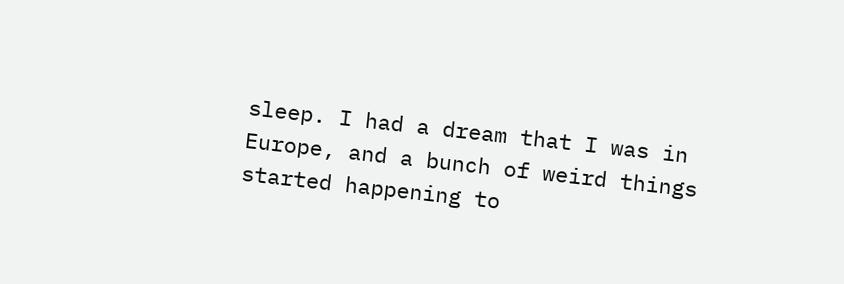sleep. I had a dream that I was in Europe, and a bunch of weird things started happening to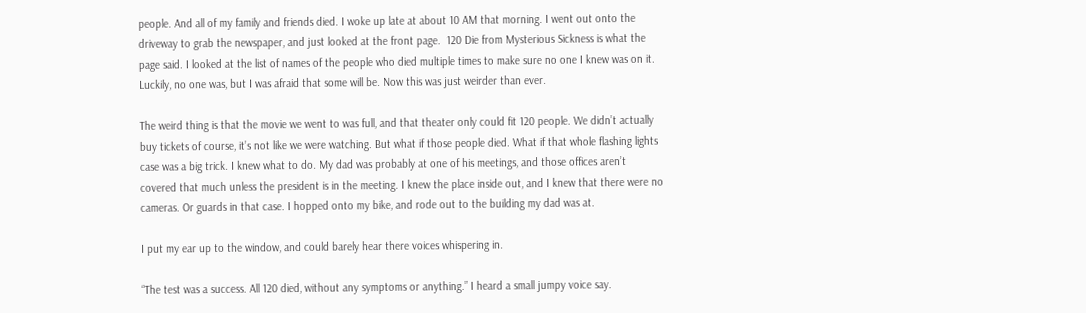people. And all of my family and friends died. I woke up late at about 10 AM that morning. I went out onto the driveway to grab the newspaper, and just looked at the front page.  120 Die from Mysterious Sickness is what the page said. I looked at the list of names of the people who died multiple times to make sure no one I knew was on it. Luckily, no one was, but I was afraid that some will be. Now this was just weirder than ever.

The weird thing is that the movie we went to was full, and that theater only could fit 120 people. We didn’t actually buy tickets of course, it’s not like we were watching. But what if those people died. What if that whole flashing lights case was a big trick. I knew what to do. My dad was probably at one of his meetings, and those offices aren’t covered that much unless the president is in the meeting. I knew the place inside out, and I knew that there were no cameras. Or guards in that case. I hopped onto my bike, and rode out to the building my dad was at.

I put my ear up to the window, and could barely hear there voices whispering in.

“The test was a success. All 120 died, without any symptoms or anything.” I heard a small jumpy voice say.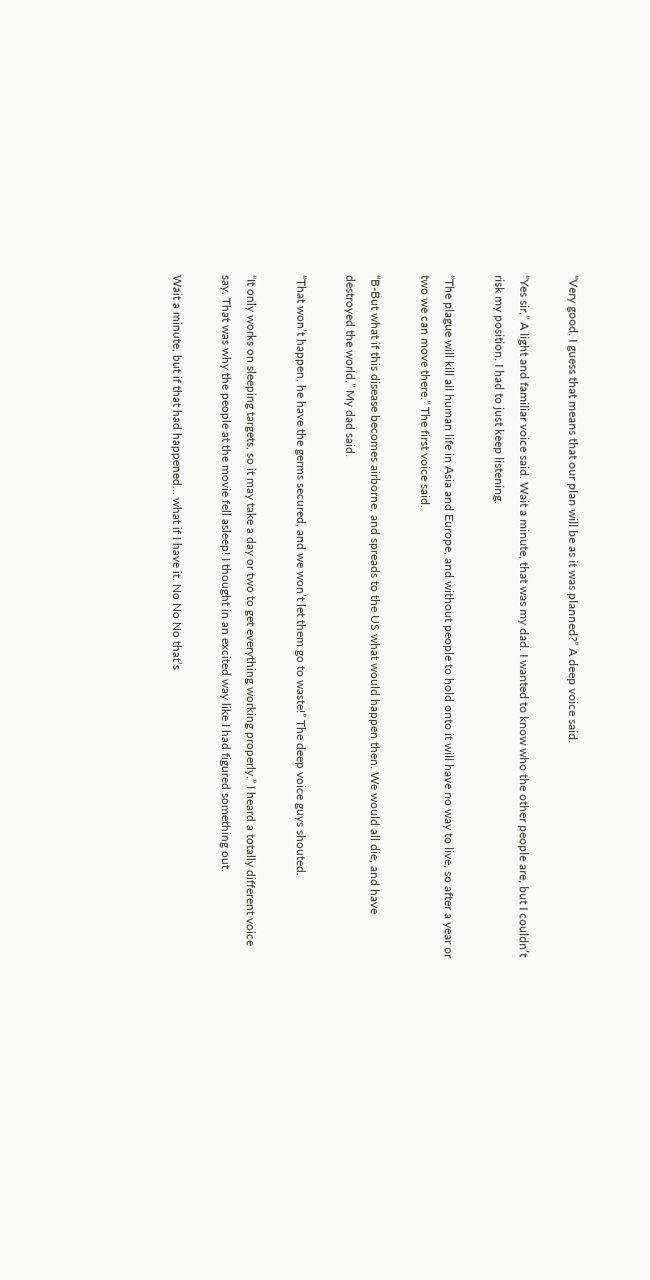“Very good, I guess that means that our plan will be as it was planned?” A deep voice said.

“Yes sir,” A light and familiar voice said. Wait a minute, that was my dad. I wanted to know who the other people are, but I couldn’t risk my position. I had to just keep listening.

“The plague will kill all human life in Asia and Europe, and without people to hold onto it will have no way to live, so after a year or two we can move there.” The first voice said.

“B-But what if this disease becomes airborne, and spreads to the US what would happen then. We would all die, and have destroyed the world,” My dad said.

“That won’t happen, he have the germs secured, and we won’t let them go to waste!” The deep voice guys shouted.

“It only works on sleeping targets, so it may take a day or two to get everything working properly.” I heard a totally different voice say. That was why the people at the movie fell asleep! I thought in an excited way like I had figured something out.

Wait a minute, but if that had happened... what if I have it. No No No that’s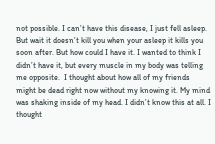not possible. I can’t have this disease, I just fell asleep. But wait it doesn’t kill you when your asleep it kills you soon after. But how could I have it. I wanted to think I didn’t have it, but every muscle in my body was telling me opposite.  I thought about how all of my friends might be dead right now without my knowing it. My mind was shaking inside of my head. I didn’t know this at all. I thought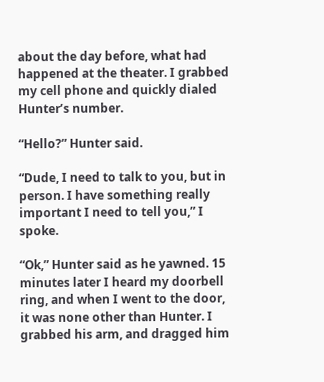about the day before, what had happened at the theater. I grabbed my cell phone and quickly dialed Hunter’s number.

“Hello?” Hunter said.

“Dude, I need to talk to you, but in person. I have something really important I need to tell you,” I spoke.

“Ok,” Hunter said as he yawned. 15 minutes later I heard my doorbell ring, and when I went to the door, it was none other than Hunter. I grabbed his arm, and dragged him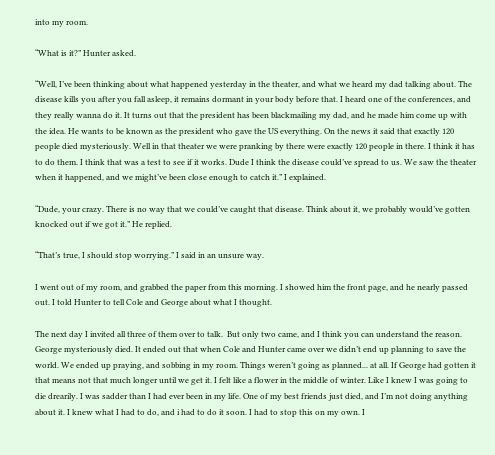into my room.

“What is it?” Hunter asked.

“Well, I’ve been thinking about what happened yesterday in the theater, and what we heard my dad talking about. The disease kills you after you fall asleep, it remains dormant in your body before that. I heard one of the conferences, and they really wanna do it. It turns out that the president has been blackmailing my dad, and he made him come up with the idea. He wants to be known as the president who gave the US everything. On the news it said that exactly 120 people died mysteriously. Well in that theater we were pranking by there were exactly 120 people in there. I think it has to do them. I think that was a test to see if it works. Dude I think the disease could’ve spread to us. We saw the theater when it happened, and we might’ve been close enough to catch it.” I explained.

“Dude, your crazy. There is no way that we could’ve caught that disease. Think about it, we probably would’ve gotten knocked out if we got it.” He replied.

“That’s true, I should stop worrying.” I said in an unsure way.

I went out of my room, and grabbed the paper from this morning. I showed him the front page, and he nearly passed out. I told Hunter to tell Cole and George about what I thought.

The next day I invited all three of them over to talk.  But only two came, and I think you can understand the reason. George mysteriously died. It ended out that when Cole and Hunter came over we didn’t end up planning to save the world. We ended up praying, and sobbing in my room. Things weren’t going as planned... at all. If George had gotten it that means not that much longer until we get it. I felt like a flower in the middle of winter. Like I knew I was going to die drearily. I was sadder than I had ever been in my life. One of my best friends just died, and I’m not doing anything about it. I knew what I had to do, and i had to do it soon. I had to stop this on my own. I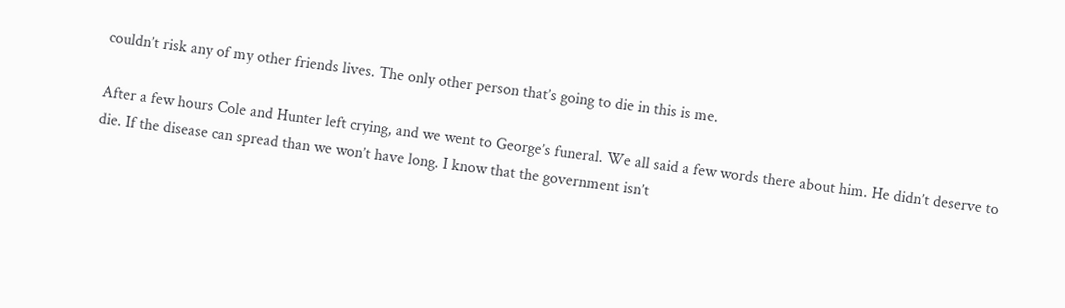couldn’t risk any of my other friends lives. The only other person that’s going to die in this is me.

After a few hours Cole and Hunter left crying, and we went to George’s funeral. We all said a few words there about him. He didn’t deserve to die. If the disease can spread than we won’t have long. I know that the government isn’t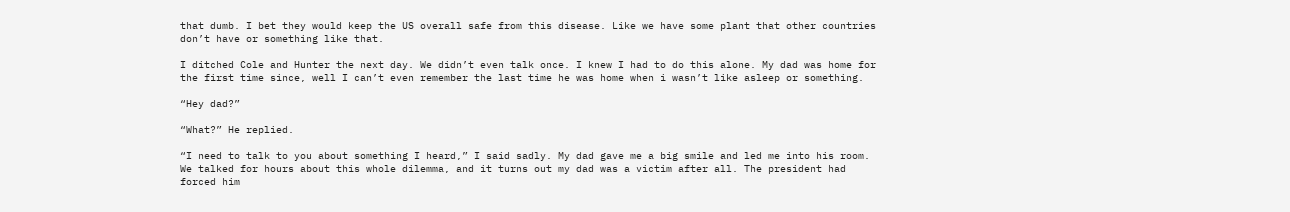that dumb. I bet they would keep the US overall safe from this disease. Like we have some plant that other countries don’t have or something like that.

I ditched Cole and Hunter the next day. We didn’t even talk once. I knew I had to do this alone. My dad was home for the first time since, well I can’t even remember the last time he was home when i wasn’t like asleep or something.

“Hey dad?”

“What?” He replied.

“I need to talk to you about something I heard,” I said sadly. My dad gave me a big smile and led me into his room. We talked for hours about this whole dilemma, and it turns out my dad was a victim after all. The president had forced him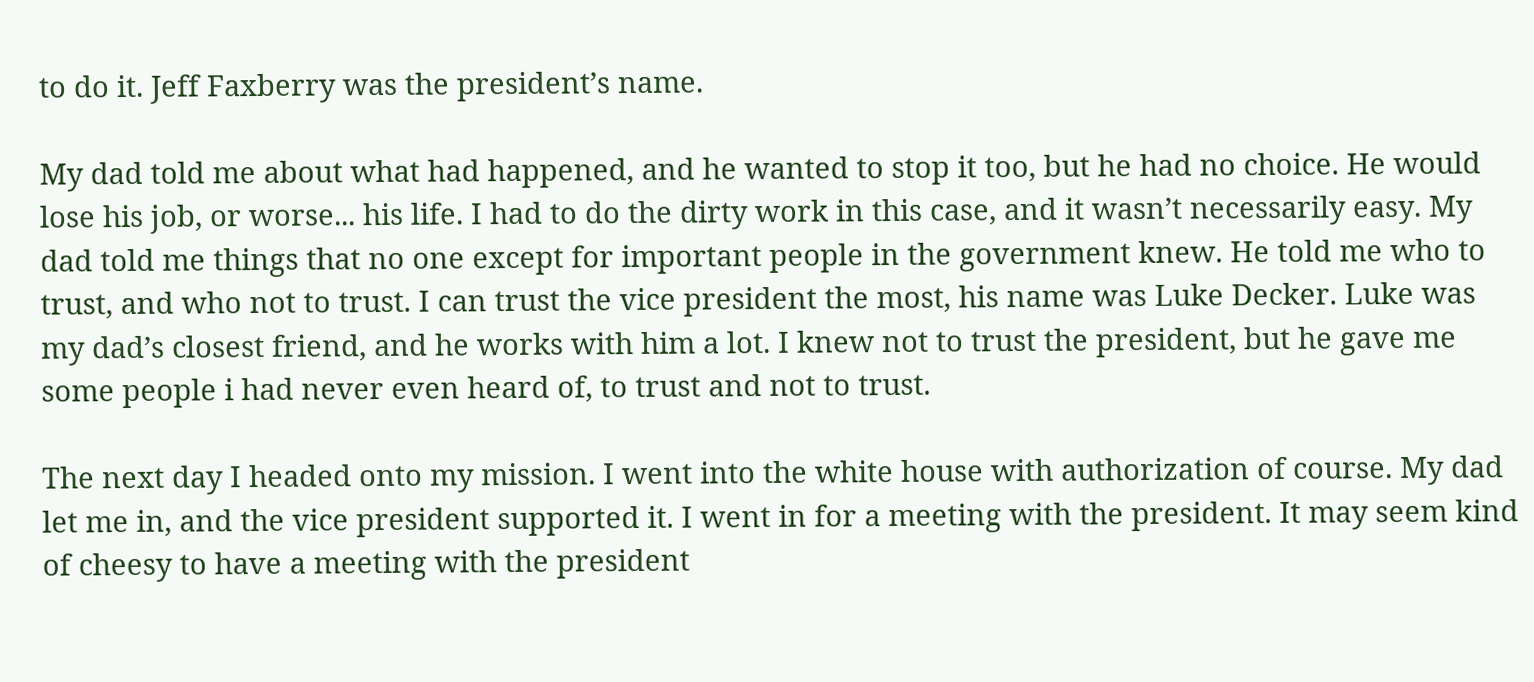to do it. Jeff Faxberry was the president’s name.

My dad told me about what had happened, and he wanted to stop it too, but he had no choice. He would lose his job, or worse... his life. I had to do the dirty work in this case, and it wasn’t necessarily easy. My dad told me things that no one except for important people in the government knew. He told me who to trust, and who not to trust. I can trust the vice president the most, his name was Luke Decker. Luke was my dad’s closest friend, and he works with him a lot. I knew not to trust the president, but he gave me some people i had never even heard of, to trust and not to trust.

The next day I headed onto my mission. I went into the white house with authorization of course. My dad let me in, and the vice president supported it. I went in for a meeting with the president. It may seem kind of cheesy to have a meeting with the president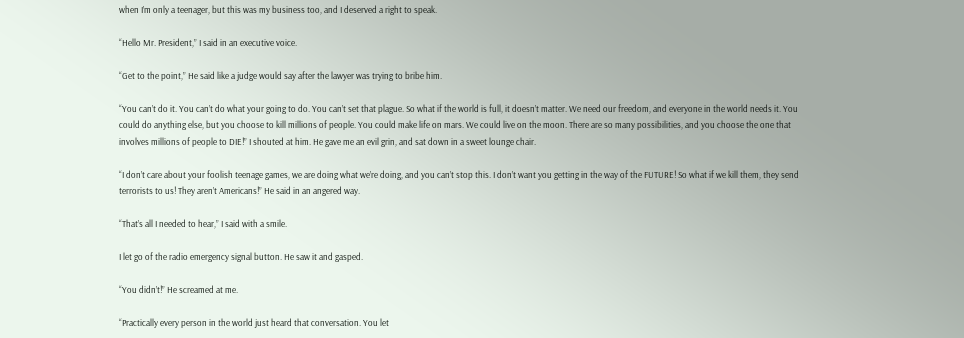when I’m only a teenager, but this was my business too, and I deserved a right to speak.

“Hello Mr. President,” I said in an executive voice.

“Get to the point,” He said like a judge would say after the lawyer was trying to bribe him.

“You can’t do it. You can’t do what your going to do. You can’t set that plague. So what if the world is full, it doesn’t matter. We need our freedom, and everyone in the world needs it. You could do anything else, but you choose to kill millions of people. You could make life on mars. We could live on the moon. There are so many possibilities, and you choose the one that involves millions of people to DIE!” I shouted at him. He gave me an evil grin, and sat down in a sweet lounge chair.

“I don’t care about your foolish teenage games, we are doing what we’re doing, and you can’t stop this. I don’t want you getting in the way of the FUTURE! So what if we kill them, they send terrorists to us! They aren’t Americans!” He said in an angered way.

“That’s all I needed to hear,” I said with a smile.

I let go of the radio emergency signal button. He saw it and gasped.

“You didn’t!” He screamed at me.

“Practically every person in the world just heard that conversation. You let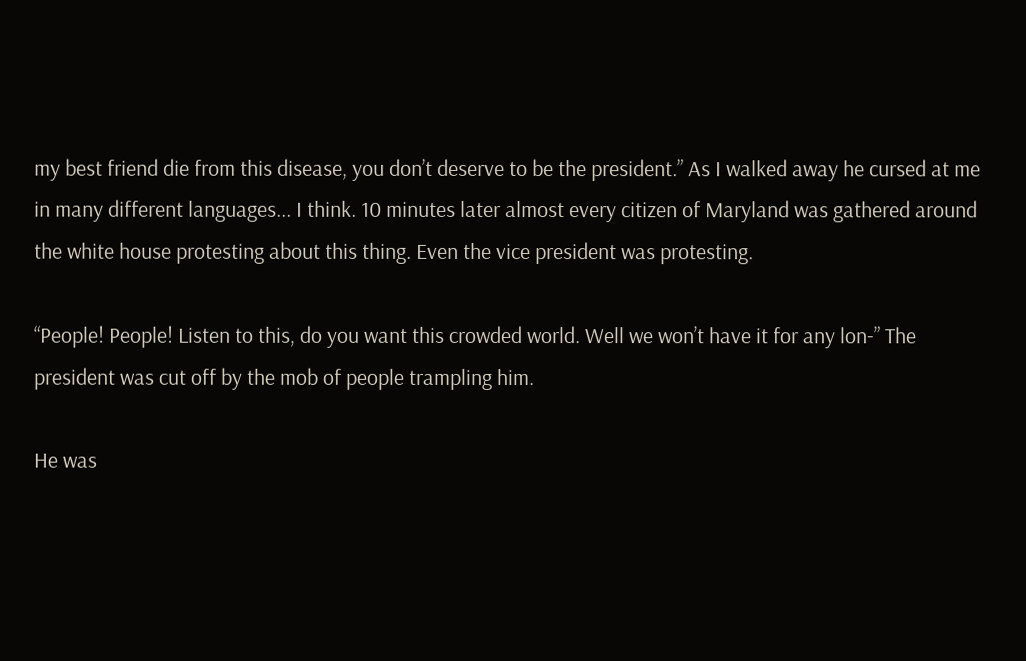my best friend die from this disease, you don’t deserve to be the president.” As I walked away he cursed at me in many different languages... I think. 10 minutes later almost every citizen of Maryland was gathered around the white house protesting about this thing. Even the vice president was protesting.

“People! People! Listen to this, do you want this crowded world. Well we won’t have it for any lon-” The president was cut off by the mob of people trampling him.

He was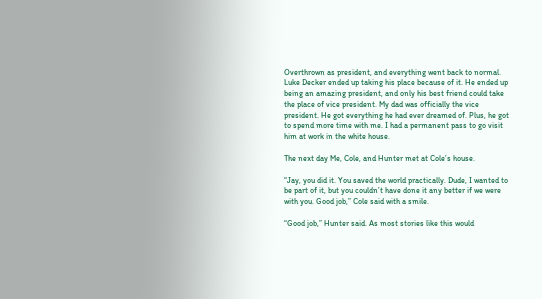Overthrown as president, and everything went back to normal. Luke Decker ended up taking his place because of it. He ended up being an amazing president, and only his best friend could take the place of vice president. My dad was officially the vice president. He got everything he had ever dreamed of. Plus, he got to spend more time with me. I had a permanent pass to go visit him at work in the white house.

The next day Me, Cole, and Hunter met at Cole’s house.

“Jay, you did it. You saved the world practically. Dude, I wanted to be part of it, but you couldn’t have done it any better if we were with you. Good job,” Cole said with a smile.

“Good job,” Hunter said. As most stories like this would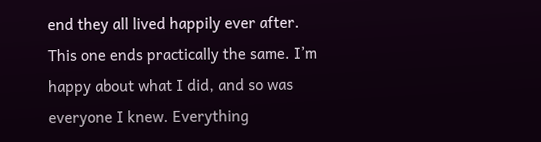end they all lived happily ever after. This one ends practically the same. I’m happy about what I did, and so was everyone I knew. Everything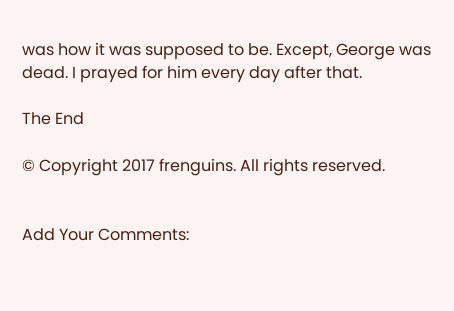was how it was supposed to be. Except, George was dead. I prayed for him every day after that.

The End

© Copyright 2017 frenguins. All rights reserved.


Add Your Comments: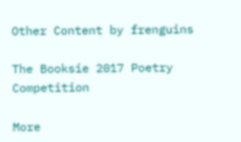Other Content by frenguins

The Booksie 2017 Poetry Competition

More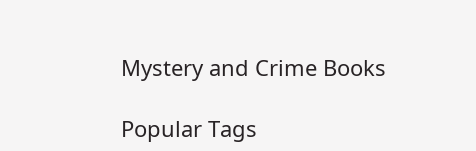Mystery and Crime Books

Popular Tags